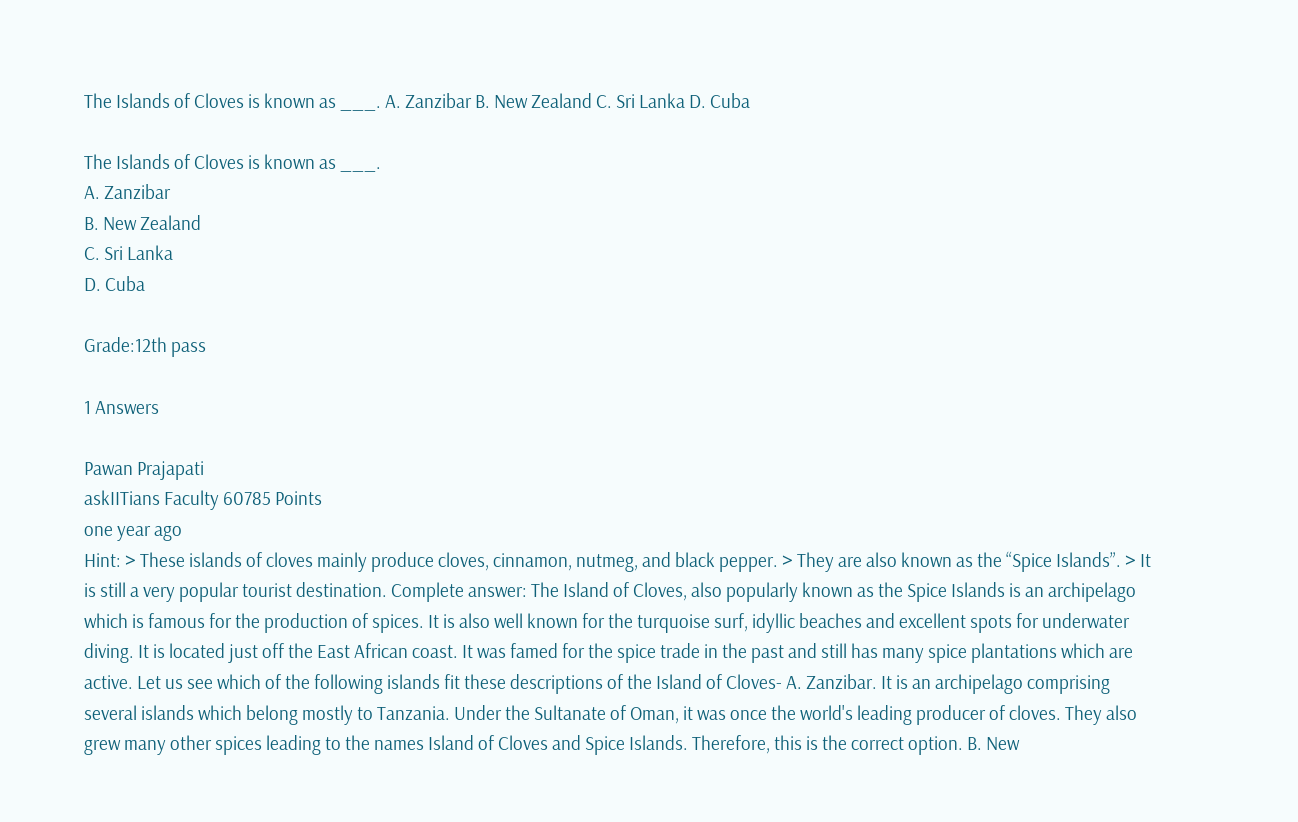The Islands of Cloves is known as ___. A. Zanzibar B. New Zealand C. Sri Lanka D. Cuba

The Islands of Cloves is known as ___.
A. Zanzibar
B. New Zealand
C. Sri Lanka
D. Cuba

Grade:12th pass

1 Answers

Pawan Prajapati
askIITians Faculty 60785 Points
one year ago
Hint: > These islands of cloves mainly produce cloves, cinnamon, nutmeg, and black pepper. > They are also known as the “Spice Islands”. > It is still a very popular tourist destination. Complete answer: The Island of Cloves, also popularly known as the Spice Islands is an archipelago which is famous for the production of spices. It is also well known for the turquoise surf, idyllic beaches and excellent spots for underwater diving. It is located just off the East African coast. It was famed for the spice trade in the past and still has many spice plantations which are active. Let us see which of the following islands fit these descriptions of the Island of Cloves- A. Zanzibar. It is an archipelago comprising several islands which belong mostly to Tanzania. Under the Sultanate of Oman, it was once the world's leading producer of cloves. They also grew many other spices leading to the names Island of Cloves and Spice Islands. Therefore, this is the correct option. B. New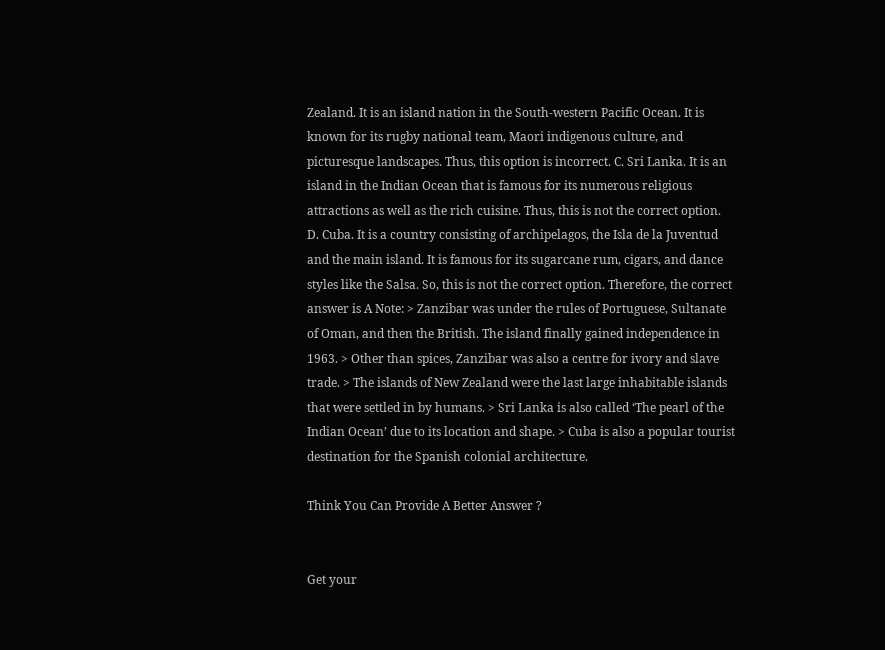Zealand. It is an island nation in the South-western Pacific Ocean. It is known for its rugby national team, Maori indigenous culture, and picturesque landscapes. Thus, this option is incorrect. C. Sri Lanka. It is an island in the Indian Ocean that is famous for its numerous religious attractions as well as the rich cuisine. Thus, this is not the correct option. D. Cuba. It is a country consisting of archipelagos, the Isla de la Juventud and the main island. It is famous for its sugarcane rum, cigars, and dance styles like the Salsa. So, this is not the correct option. Therefore, the correct answer is A Note: > Zanzibar was under the rules of Portuguese, Sultanate of Oman, and then the British. The island finally gained independence in 1963. > Other than spices, Zanzibar was also a centre for ivory and slave trade. > The islands of New Zealand were the last large inhabitable islands that were settled in by humans. > Sri Lanka is also called ‘The pearl of the Indian Ocean’ due to its location and shape. > Cuba is also a popular tourist destination for the Spanish colonial architecture.

Think You Can Provide A Better Answer ?


Get your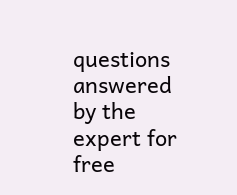questions answered by the expert for free